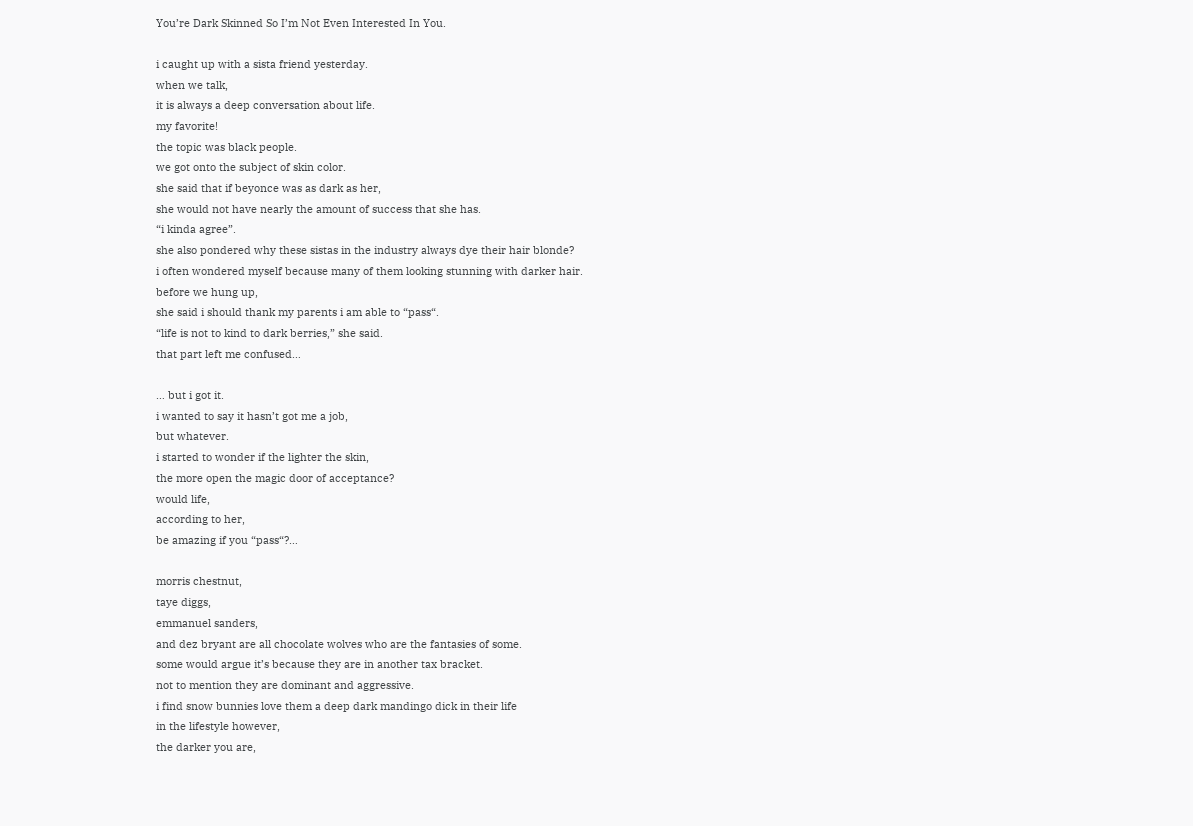You’re Dark Skinned So I’m Not Even Interested In You.

i caught up with a sista friend yesterday.
when we talk,
it is always a deep conversation about life.
my favorite!
the topic was black people.
we got onto the subject of skin color.
she said that if beyonce was as dark as her,
she would not have nearly the amount of success that she has.
“i kinda agree”.
she also pondered why these sistas in the industry always dye their hair blonde?
i often wondered myself because many of them looking stunning with darker hair.
before we hung up,
she said i should thank my parents i am able to “pass“.
“life is not to kind to dark berries,” she said.
that part left me confused…

… but i got it.
i wanted to say it hasn’t got me a job,
but whatever.
i started to wonder if the lighter the skin,
the more open the magic door of acceptance?
would life,
according to her,
be amazing if you “pass“?…

morris chestnut,
taye diggs,
emmanuel sanders,
and dez bryant are all chocolate wolves who are the fantasies of some.
some would argue it’s because they are in another tax bracket.
not to mention they are dominant and aggressive.
i find snow bunnies love them a deep dark mandingo dick in their life
in the lifestyle however,
the darker you are,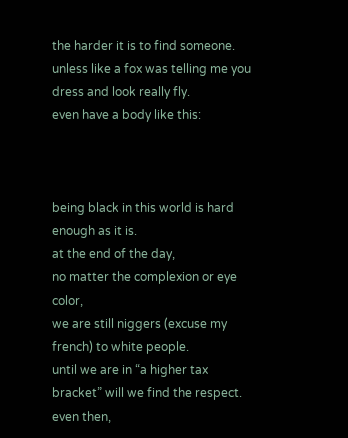the harder it is to find someone.
unless like a fox was telling me you dress and look really fly.
even have a body like this:



being black in this world is hard enough as it is.
at the end of the day,
no matter the complexion or eye color,
we are still niggers (excuse my french) to white people.
until we are in “a higher tax bracket” will we find the respect.
even then,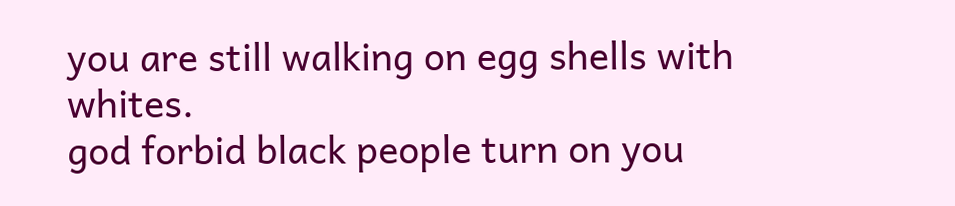you are still walking on egg shells with whites.
god forbid black people turn on you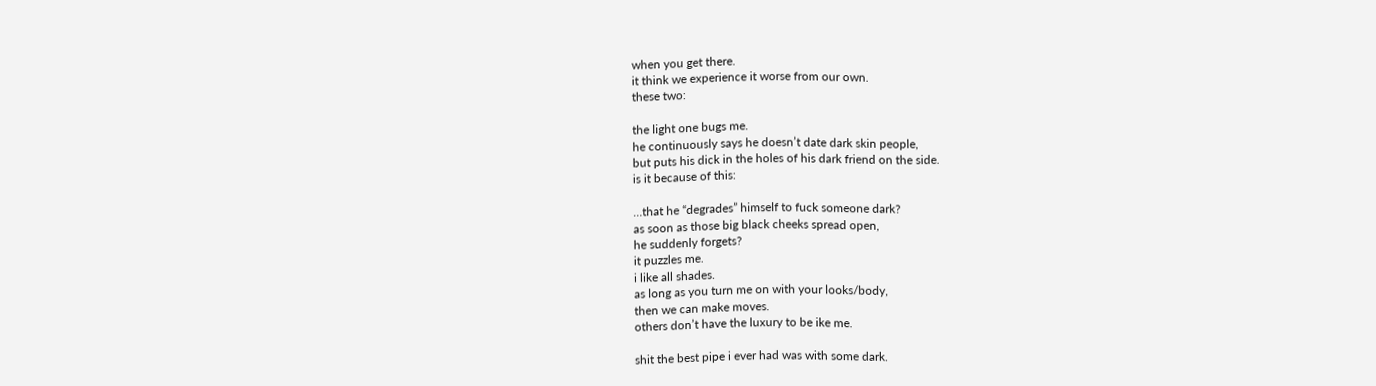when you get there.
it think we experience it worse from our own.
these two:

the light one bugs me.
he continuously says he doesn’t date dark skin people,
but puts his dick in the holes of his dark friend on the side.
is it because of this:

…that he “degrades” himself to fuck someone dark?
as soon as those big black cheeks spread open,
he suddenly forgets?
it puzzles me.
i like all shades.
as long as you turn me on with your looks/body,
then we can make moves.
others don’t have the luxury to be ike me.

shit the best pipe i ever had was with some dark.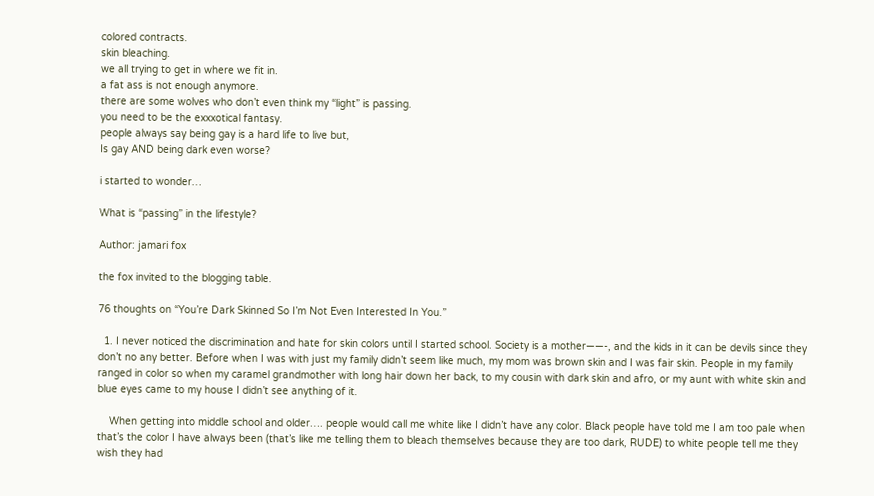colored contracts.
skin bleaching.
we all trying to get in where we fit in.
a fat ass is not enough anymore.
there are some wolves who don’t even think my “light” is passing.
you need to be the exxxotical fantasy.
people always say being gay is a hard life to live but,
Is gay AND being dark even worse?

i started to wonder…

What is “passing” in the lifestyle?

Author: jamari fox

the fox invited to the blogging table.

76 thoughts on “You’re Dark Skinned So I’m Not Even Interested In You.”

  1. I never noticed the discrimination and hate for skin colors until I started school. Society is a mother——-, and the kids in it can be devils since they don’t no any better. Before when I was with just my family didn’t seem like much, my mom was brown skin and I was fair skin. People in my family ranged in color so when my caramel grandmother with long hair down her back, to my cousin with dark skin and afro, or my aunt with white skin and blue eyes came to my house I didn’t see anything of it.

    When getting into middle school and older…. people would call me white like I didn’t have any color. Black people have told me I am too pale when that’s the color I have always been (that’s like me telling them to bleach themselves because they are too dark, RUDE) to white people tell me they wish they had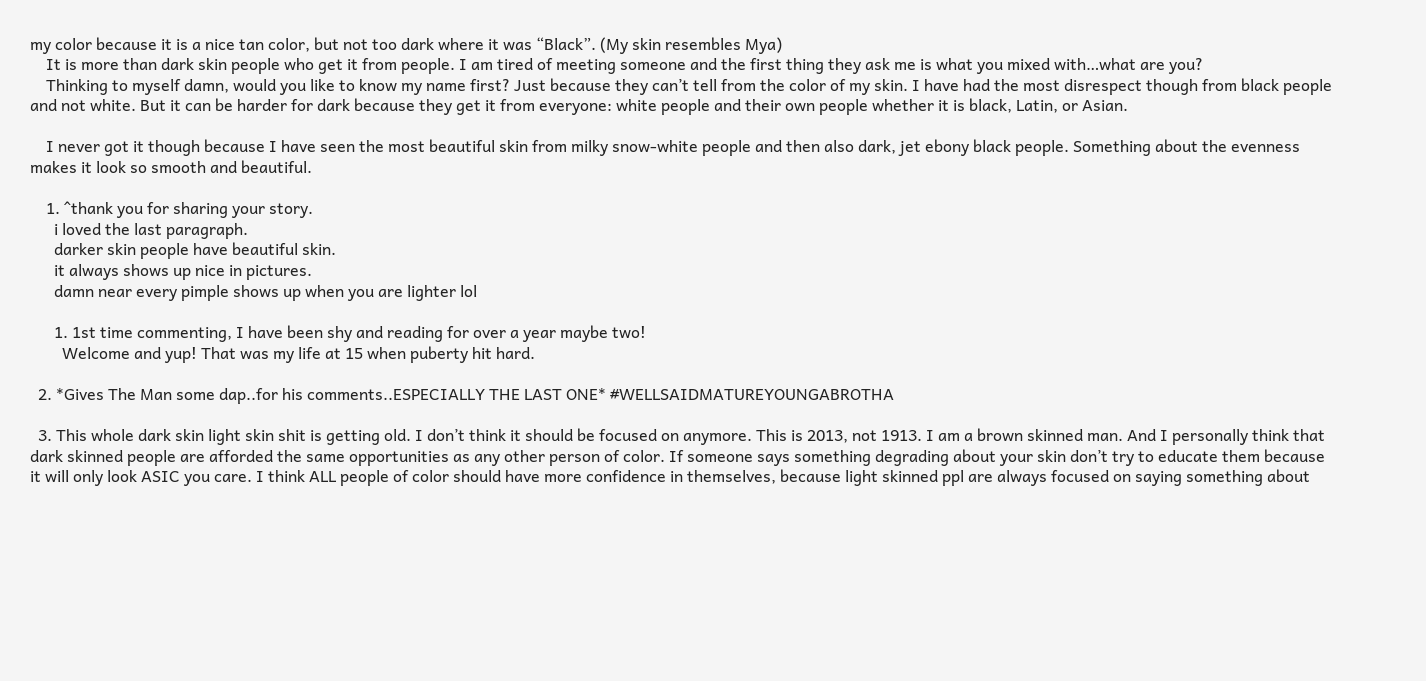my color because it is a nice tan color, but not too dark where it was “Black”. (My skin resembles Mya)
    It is more than dark skin people who get it from people. I am tired of meeting someone and the first thing they ask me is what you mixed with…what are you?
    Thinking to myself damn, would you like to know my name first? Just because they can’t tell from the color of my skin. I have had the most disrespect though from black people and not white. But it can be harder for dark because they get it from everyone: white people and their own people whether it is black, Latin, or Asian.

    I never got it though because I have seen the most beautiful skin from milky snow-white people and then also dark, jet ebony black people. Something about the evenness makes it look so smooth and beautiful.

    1. ^thank you for sharing your story.
      i loved the last paragraph.
      darker skin people have beautiful skin.
      it always shows up nice in pictures.
      damn near every pimple shows up when you are lighter lol

      1. 1st time commenting, I have been shy and reading for over a year maybe two!
        Welcome and yup! That was my life at 15 when puberty hit hard.

  2. *Gives The Man some dap..for his comments..ESPECIALLY THE LAST ONE* #WELLSAIDMATUREYOUNGABROTHA

  3. This whole dark skin light skin shit is getting old. I don’t think it should be focused on anymore. This is 2013, not 1913. I am a brown skinned man. And I personally think that dark skinned people are afforded the same opportunities as any other person of color. If someone says something degrading about your skin don’t try to educate them because it will only look ASIC you care. I think ALL people of color should have more confidence in themselves, because light skinned ppl are always focused on saying something about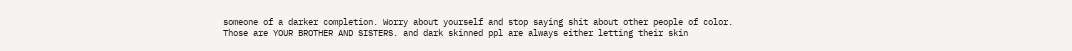someone of a darker completion. Worry about yourself and stop saying shit about other people of color. Those are YOUR BROTHER AND SISTERS. and dark skinned ppl are always either letting their skin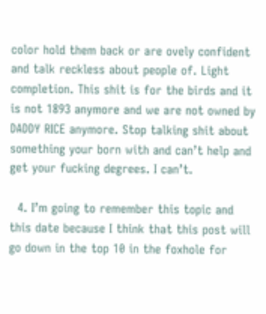color hold them back or are ovely confident and talk reckless about people of. Light completion. This shit is for the birds and it is not 1893 anymore and we are not owned by DADDY RICE anymore. Stop talking shit about something your born with and can’t help and get your fucking degrees. I can’t.

  4. I’m going to remember this topic and this date because I think that this post will go down in the top 10 in the foxhole for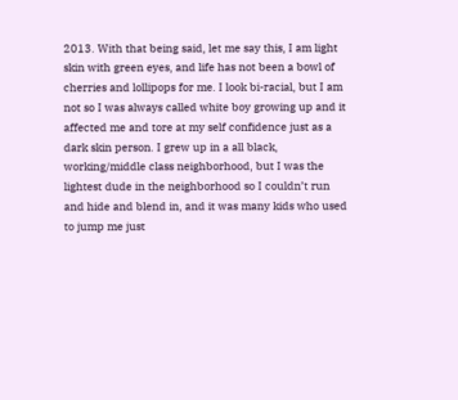2013. With that being said, let me say this, I am light skin with green eyes, and life has not been a bowl of cherries and lollipops for me. I look bi-racial, but I am not so I was always called white boy growing up and it affected me and tore at my self confidence just as a dark skin person. I grew up in a all black, working/middle class neighborhood, but I was the lightest dude in the neighborhood so I couldn’t run and hide and blend in, and it was many kids who used to jump me just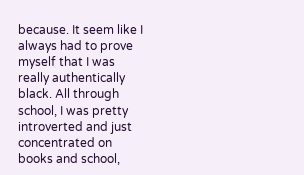because. It seem like I always had to prove myself that I was really authentically black. All through school, I was pretty introverted and just concentrated on books and school,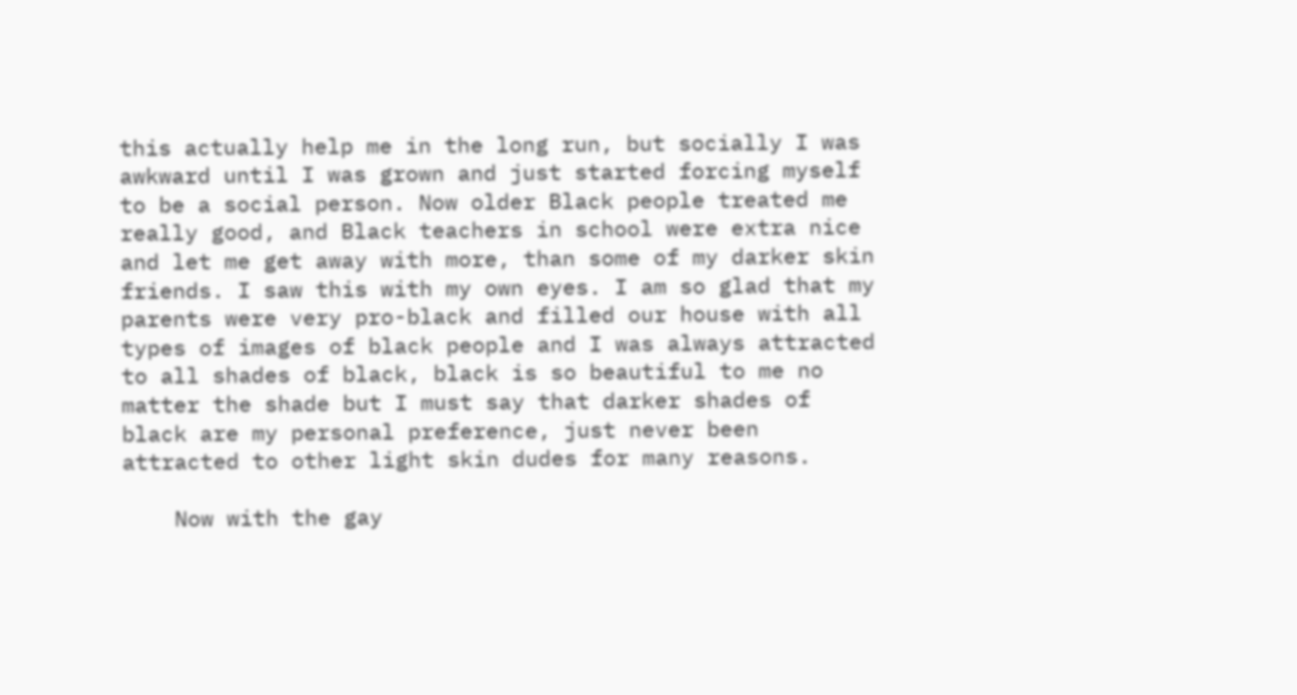this actually help me in the long run, but socially I was awkward until I was grown and just started forcing myself to be a social person. Now older Black people treated me really good, and Black teachers in school were extra nice and let me get away with more, than some of my darker skin friends. I saw this with my own eyes. I am so glad that my parents were very pro-black and filled our house with all types of images of black people and I was always attracted to all shades of black, black is so beautiful to me no matter the shade but I must say that darker shades of black are my personal preference, just never been attracted to other light skin dudes for many reasons.

    Now with the gay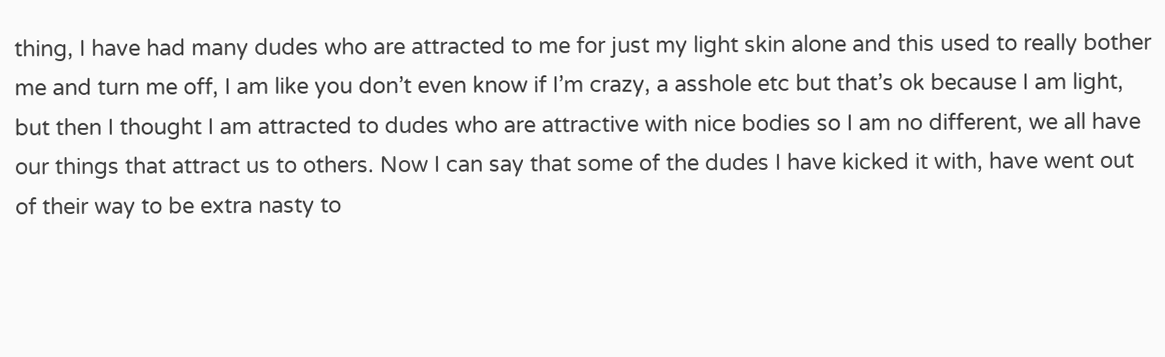thing, I have had many dudes who are attracted to me for just my light skin alone and this used to really bother me and turn me off, I am like you don’t even know if I’m crazy, a asshole etc but that’s ok because I am light, but then I thought I am attracted to dudes who are attractive with nice bodies so I am no different, we all have our things that attract us to others. Now I can say that some of the dudes I have kicked it with, have went out of their way to be extra nasty to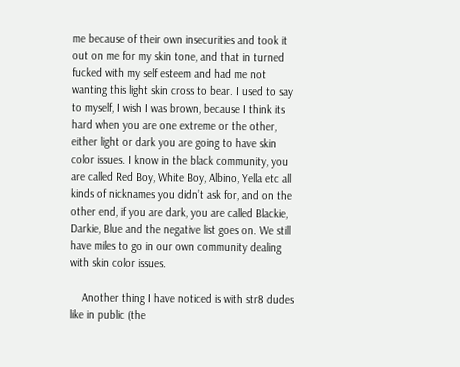me because of their own insecurities and took it out on me for my skin tone, and that in turned fucked with my self esteem and had me not wanting this light skin cross to bear. I used to say to myself, I wish I was brown, because I think its hard when you are one extreme or the other, either light or dark you are going to have skin color issues. I know in the black community, you are called Red Boy, White Boy, Albino, Yella etc all kinds of nicknames you didn’t ask for, and on the other end, if you are dark, you are called Blackie, Darkie, Blue and the negative list goes on. We still have miles to go in our own community dealing with skin color issues.

    Another thing I have noticed is with str8 dudes like in public (the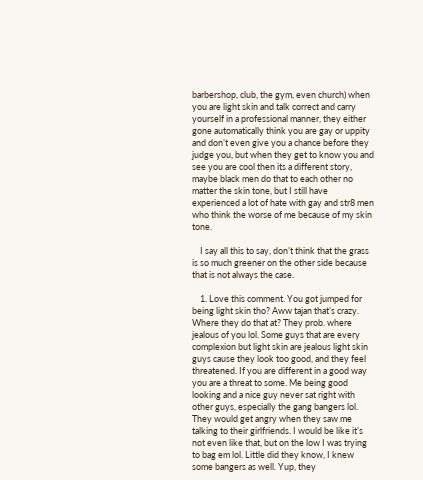barbershop, club, the gym, even church) when you are light skin and talk correct and carry yourself in a professional manner, they either gone automatically think you are gay or uppity and don’t even give you a chance before they judge you, but when they get to know you and see you are cool then its a different story, maybe black men do that to each other no matter the skin tone, but I still have experienced a lot of hate with gay and str8 men who think the worse of me because of my skin tone.

    I say all this to say, don’t think that the grass is so much greener on the other side because that is not always the case.

    1. Love this comment. You got jumped for being light skin tho? Aww tajan that’s crazy. Where they do that at? They prob. where jealous of you lol. Some guys that are every complexion but light skin are jealous light skin guys cause they look too good, and they feel threatened. If you are different in a good way you are a threat to some. Me being good looking and a nice guy never sat right with other guys, especially the gang bangers lol. They would get angry when they saw me talking to their girlfriends. I would be like it’s not even like that, but on the low I was trying to bag em lol. Little did they know, I knew some bangers as well. Yup, they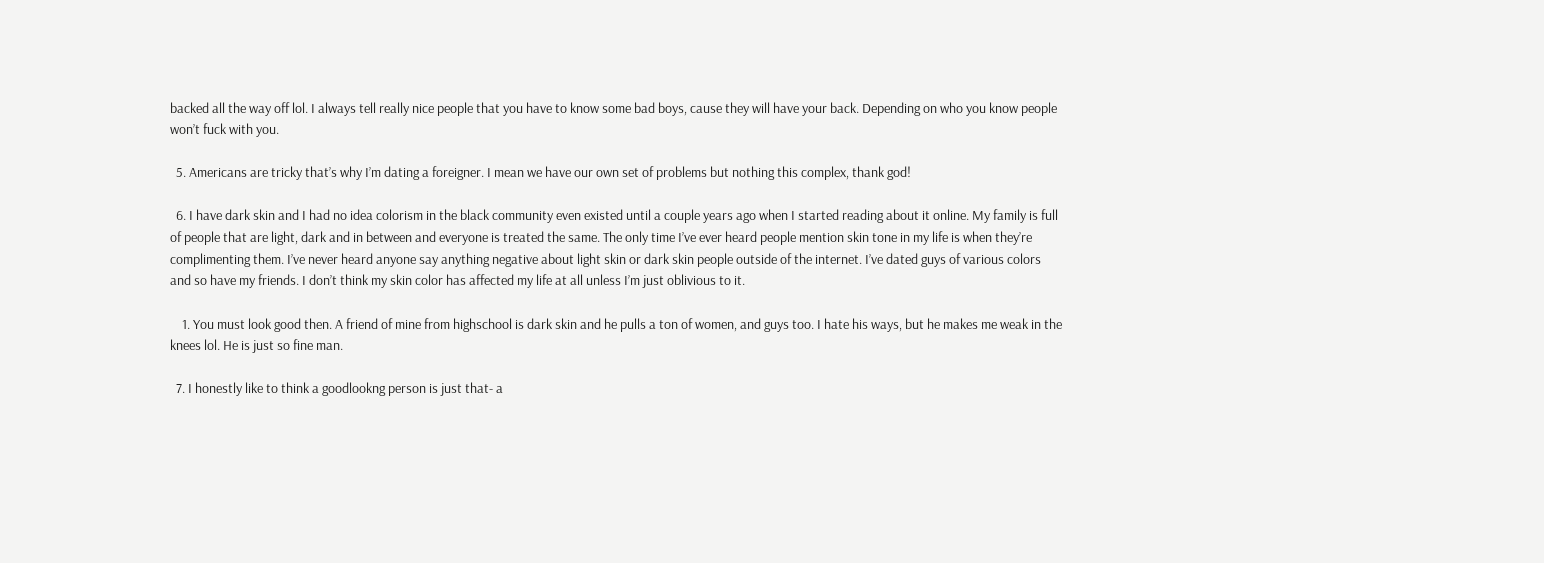backed all the way off lol. I always tell really nice people that you have to know some bad boys, cause they will have your back. Depending on who you know people won’t fuck with you.

  5. Americans are tricky that’s why I’m dating a foreigner. I mean we have our own set of problems but nothing this complex, thank god!

  6. I have dark skin and I had no idea colorism in the black community even existed until a couple years ago when I started reading about it online. My family is full of people that are light, dark and in between and everyone is treated the same. The only time I’ve ever heard people mention skin tone in my life is when they’re complimenting them. I’ve never heard anyone say anything negative about light skin or dark skin people outside of the internet. I’ve dated guys of various colors and so have my friends. I don’t think my skin color has affected my life at all unless I’m just oblivious to it.

    1. You must look good then. A friend of mine from highschool is dark skin and he pulls a ton of women, and guys too. I hate his ways, but he makes me weak in the knees lol. He is just so fine man.

  7. I honestly like to think a goodlookng person is just that- a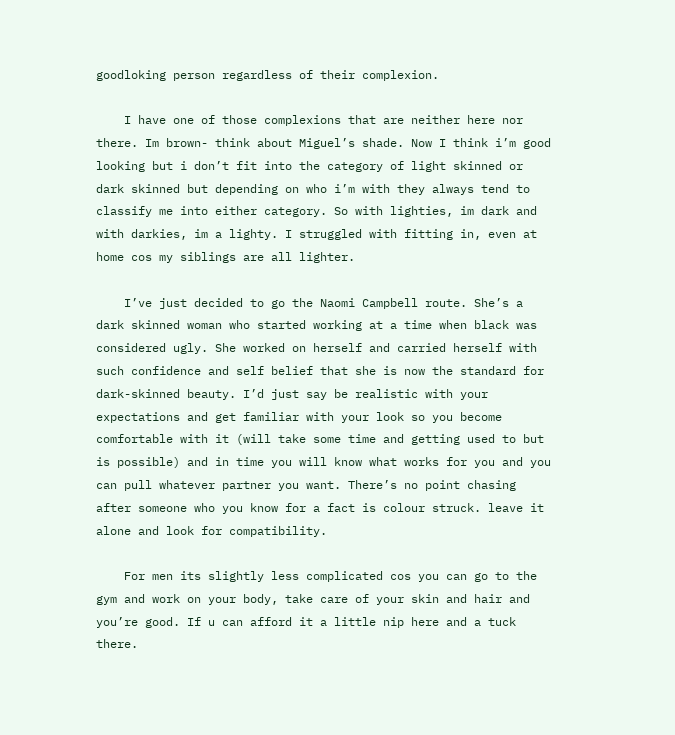goodloking person regardless of their complexion.

    I have one of those complexions that are neither here nor there. Im brown- think about Miguel’s shade. Now I think i’m good looking but i don’t fit into the category of light skinned or dark skinned but depending on who i’m with they always tend to classify me into either category. So with lighties, im dark and with darkies, im a lighty. I struggled with fitting in, even at home cos my siblings are all lighter.

    I’ve just decided to go the Naomi Campbell route. She’s a dark skinned woman who started working at a time when black was considered ugly. She worked on herself and carried herself with such confidence and self belief that she is now the standard for dark-skinned beauty. I’d just say be realistic with your expectations and get familiar with your look so you become comfortable with it (will take some time and getting used to but is possible) and in time you will know what works for you and you can pull whatever partner you want. There’s no point chasing after someone who you know for a fact is colour struck. leave it alone and look for compatibility.

    For men its slightly less complicated cos you can go to the gym and work on your body, take care of your skin and hair and you’re good. If u can afford it a little nip here and a tuck there.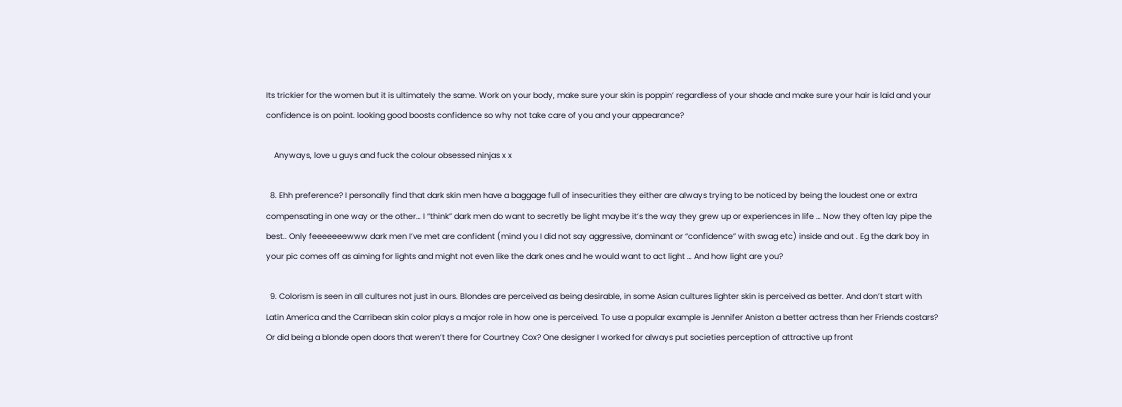Its trickier for the women but it is ultimately the same. Work on your body, make sure your skin is poppin’ regardless of your shade and make sure your hair is laid and your confidence is on point. looking good boosts confidence so why not take care of you and your appearance?

    Anyways, love u guys and fuck the colour obsessed ninjas x x

  8. Ehh preference? I personally find that dark skin men have a baggage full of insecurities they either are always trying to be noticed by being the loudest one or extra compensating in one way or the other… I “think” dark men do want to secretly be light maybe it’s the way they grew up or experiences in life … Now they often lay pipe the best.. Only feeeeeeewww dark men I’ve met are confident (mind you I did not say aggressive, dominant or “confidence” with swag etc) inside and out . Eg the dark boy in your pic comes off as aiming for lights and might not even like the dark ones and he would want to act light … And how light are you?

  9. Colorism is seen in all cultures not just in ours. Blondes are perceived as being desirable, in some Asian cultures lighter skin is perceived as better. And don’t start with Latin America and the Carribean skin color plays a major role in how one is perceived. To use a popular example is Jennifer Aniston a better actress than her Friends costars? Or did being a blonde open doors that weren’t there for Courtney Cox? One designer I worked for always put societies perception of attractive up front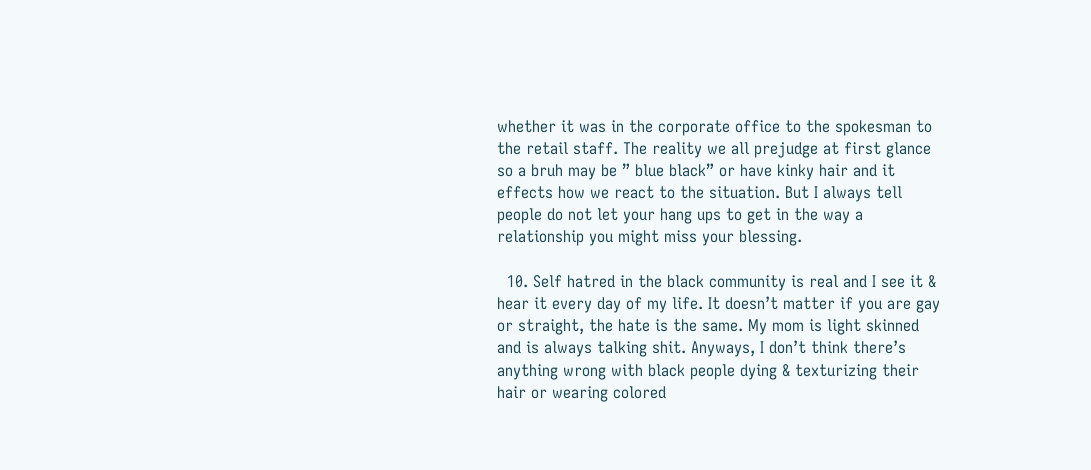whether it was in the corporate office to the spokesman to the retail staff. The reality we all prejudge at first glance so a bruh may be ” blue black” or have kinky hair and it effects how we react to the situation. But I always tell people do not let your hang ups to get in the way a relationship you might miss your blessing.

  10. Self hatred in the black community is real and I see it & hear it every day of my life. It doesn’t matter if you are gay or straight, the hate is the same. My mom is light skinned and is always talking shit. Anyways, I don’t think there’s anything wrong with black people dying & texturizing their hair or wearing colored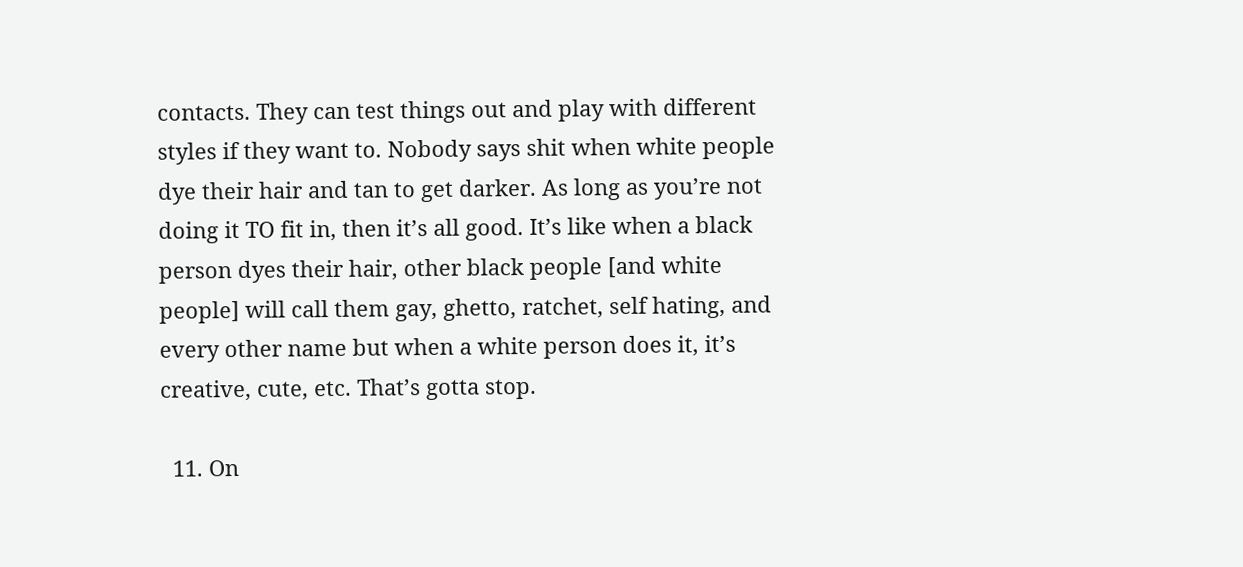contacts. They can test things out and play with different styles if they want to. Nobody says shit when white people dye their hair and tan to get darker. As long as you’re not doing it TO fit in, then it’s all good. It’s like when a black person dyes their hair, other black people [and white people] will call them gay, ghetto, ratchet, self hating, and every other name but when a white person does it, it’s creative, cute, etc. That’s gotta stop.

  11. On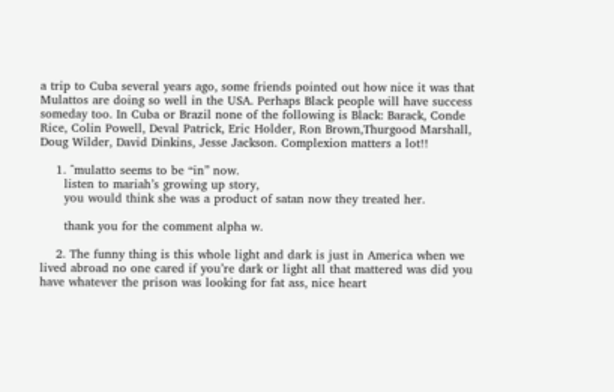a trip to Cuba several years ago, some friends pointed out how nice it was that Mulattos are doing so well in the USA. Perhaps Black people will have success someday too. In Cuba or Brazil none of the following is Black: Barack, Conde Rice, Colin Powell, Deval Patrick, Eric Holder, Ron Brown,Thurgood Marshall, Doug Wilder, David Dinkins, Jesse Jackson. Complexion matters a lot!!

    1. ^mulatto seems to be “in” now.
      listen to mariah’s growing up story,
      you would think she was a product of satan now they treated her.

      thank you for the comment alpha w.

    2. The funny thing is this whole light and dark is just in America when we lived abroad no one cared if you’re dark or light all that mattered was did you have whatever the prison was looking for fat ass, nice heart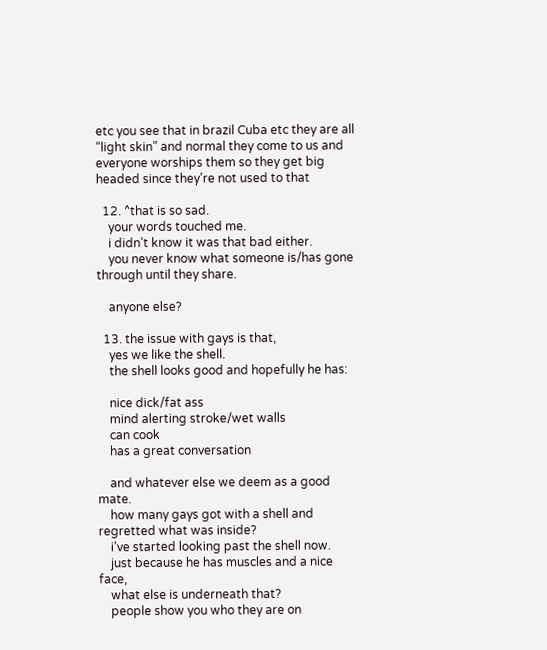etc you see that in brazil Cuba etc they are all “light skin” and normal they come to us and everyone worships them so they get big headed since they’re not used to that

  12. ^that is so sad.
    your words touched me.
    i didn’t know it was that bad either.
    you never know what someone is/has gone through until they share.

    anyone else?

  13. the issue with gays is that,
    yes we like the shell.
    the shell looks good and hopefully he has:

    nice dick/fat ass
    mind alerting stroke/wet walls
    can cook
    has a great conversation

    and whatever else we deem as a good mate.
    how many gays got with a shell and regretted what was inside?
    i’ve started looking past the shell now.
    just because he has muscles and a nice face,
    what else is underneath that?
    people show you who they are on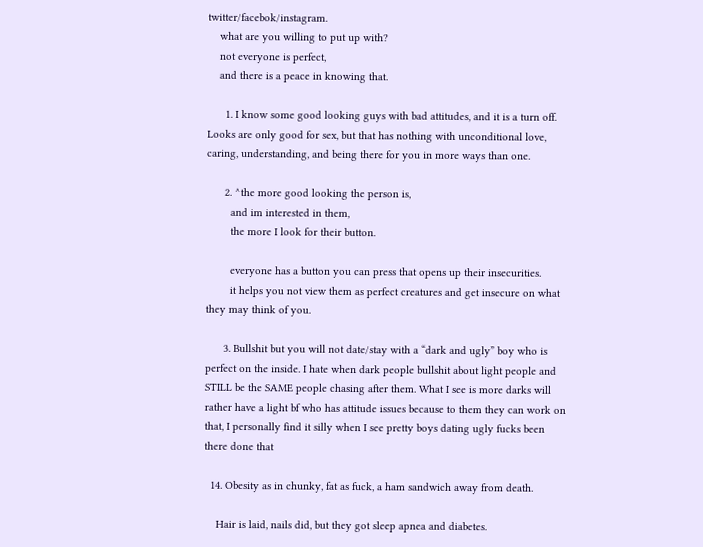twitter/facebok/instagram.
    what are you willing to put up with?
    not everyone is perfect,
    and there is a peace in knowing that.

      1. I know some good looking guys with bad attitudes, and it is a turn off. Looks are only good for sex, but that has nothing with unconditional love, caring, understanding, and being there for you in more ways than one.

      2. ^the more good looking the person is,
        and im interested in them,
        the more I look for their button.

        everyone has a button you can press that opens up their insecurities.
        it helps you not view them as perfect creatures and get insecure on what they may think of you.

      3. Bullshit but you will not date/stay with a “dark and ugly” boy who is perfect on the inside. I hate when dark people bullshit about light people and STILL be the SAME people chasing after them. What I see is more darks will rather have a light bf who has attitude issues because to them they can work on that, I personally find it silly when I see pretty boys dating ugly fucks been there done that

  14. Obesity as in chunky, fat as fuck, a ham sandwich away from death.

    Hair is laid, nails did, but they got sleep apnea and diabetes.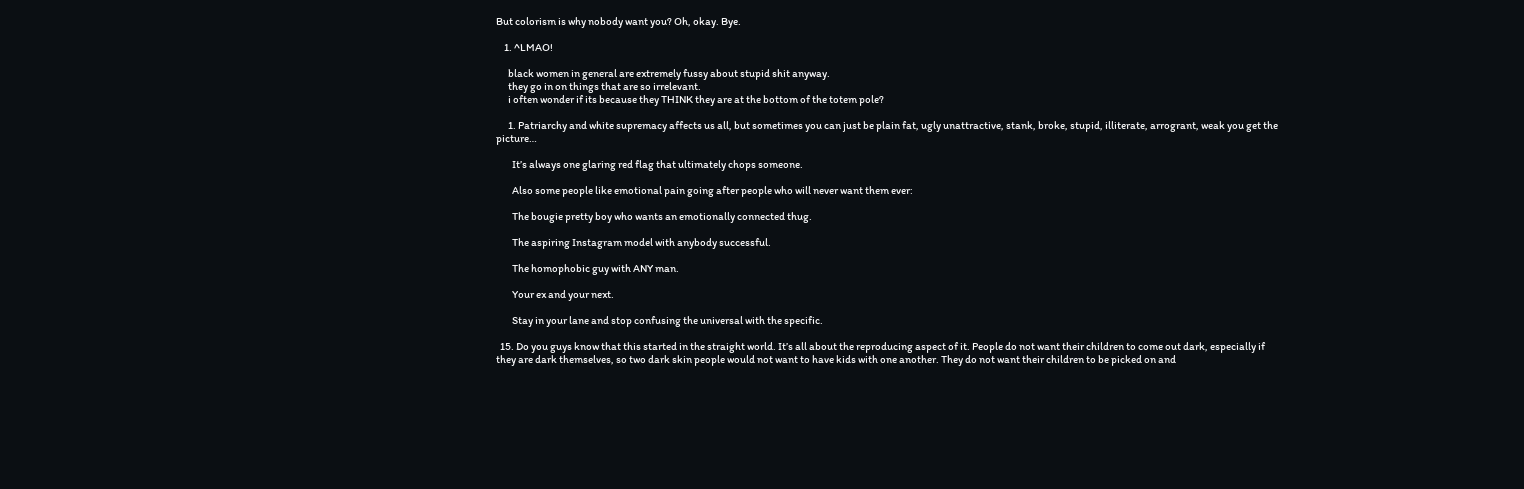But colorism is why nobody want you? Oh, okay. Bye.

    1. ^LMAO!

      black women in general are extremely fussy about stupid shit anyway.
      they go in on things that are so irrelevant.
      i often wonder if its because they THINK they are at the bottom of the totem pole?

      1. Patriarchy and white supremacy affects us all, but sometimes you can just be plain fat, ugly unattractive, stank, broke, stupid, illiterate, arrogrant, weak you get the picture…

        It’s always one glaring red flag that ultimately chops someone.

        Also some people like emotional pain going after people who will never want them ever:

        The bougie pretty boy who wants an emotionally connected thug.

        The aspiring Instagram model with anybody successful.

        The homophobic guy with ANY man.

        Your ex and your next.

        Stay in your lane and stop confusing the universal with the specific.

  15. Do you guys know that this started in the straight world. It’s all about the reproducing aspect of it. People do not want their children to come out dark, especially if they are dark themselves, so two dark skin people would not want to have kids with one another. They do not want their children to be picked on and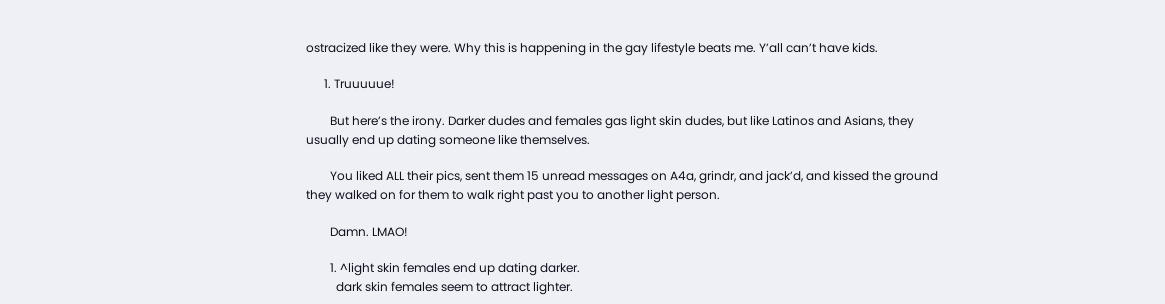ostracized like they were. Why this is happening in the gay lifestyle beats me. Y’all can’t have kids.

      1. Truuuuue!

        But here’s the irony. Darker dudes and females gas light skin dudes, but like Latinos and Asians, they usually end up dating someone like themselves.

        You liked ALL their pics, sent them 15 unread messages on A4a, grindr, and jack’d, and kissed the ground they walked on for them to walk right past you to another light person.

        Damn. LMAO!

        1. ^light skin females end up dating darker.
          dark skin females seem to attract lighter.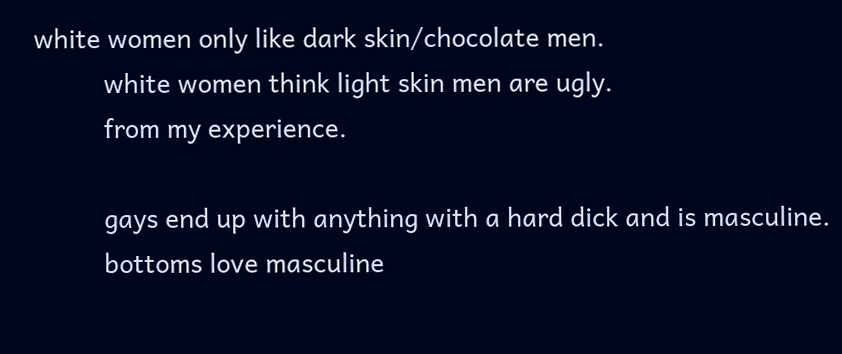white women only like dark skin/chocolate men.
          white women think light skin men are ugly.
          from my experience.

          gays end up with anything with a hard dick and is masculine.
          bottoms love masculine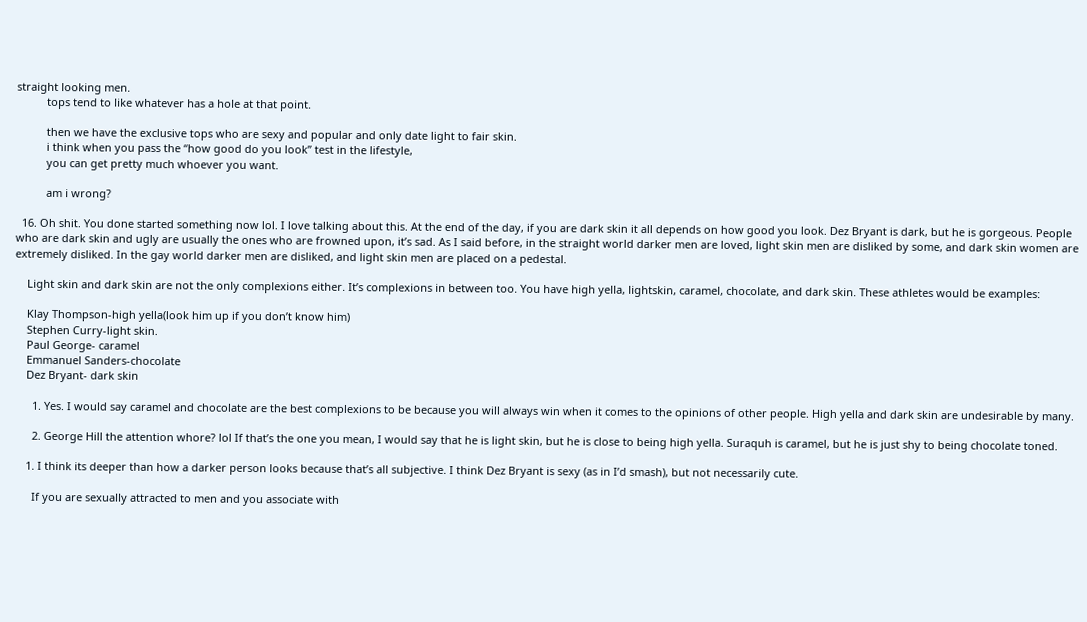straight looking men.
          tops tend to like whatever has a hole at that point.

          then we have the exclusive tops who are sexy and popular and only date light to fair skin.
          i think when you pass the “how good do you look” test in the lifestyle,
          you can get pretty much whoever you want.

          am i wrong?

  16. Oh shit. You done started something now lol. I love talking about this. At the end of the day, if you are dark skin it all depends on how good you look. Dez Bryant is dark, but he is gorgeous. People who are dark skin and ugly are usually the ones who are frowned upon, it’s sad. As I said before, in the straight world darker men are loved, light skin men are disliked by some, and dark skin women are extremely disliked. In the gay world darker men are disliked, and light skin men are placed on a pedestal.

    Light skin and dark skin are not the only complexions either. It’s complexions in between too. You have high yella, lightskin, caramel, chocolate, and dark skin. These athletes would be examples:

    Klay Thompson-high yella(look him up if you don’t know him)
    Stephen Curry-light skin.
    Paul George- caramel
    Emmanuel Sanders-chocolate
    Dez Bryant- dark skin

      1. Yes. I would say caramel and chocolate are the best complexions to be because you will always win when it comes to the opinions of other people. High yella and dark skin are undesirable by many.

      2. George Hill the attention whore? lol If that’s the one you mean, I would say that he is light skin, but he is close to being high yella. Suraquh is caramel, but he is just shy to being chocolate toned.

    1. I think its deeper than how a darker person looks because that’s all subjective. I think Dez Bryant is sexy (as in I’d smash), but not necessarily cute.

      If you are sexually attracted to men and you associate with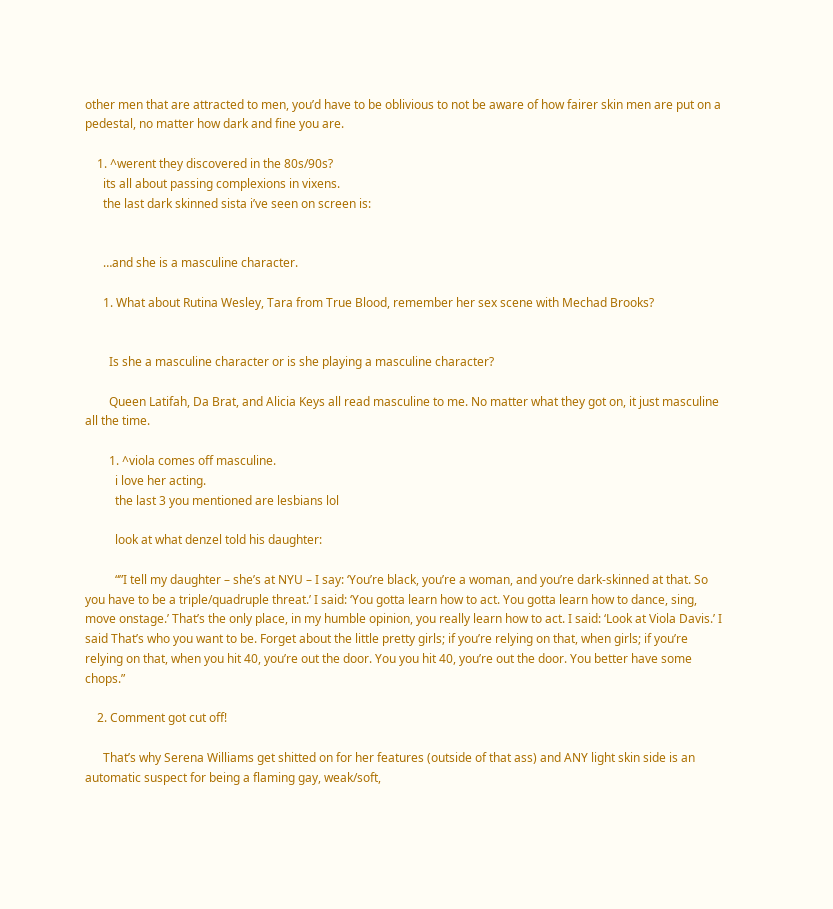other men that are attracted to men, you’d have to be oblivious to not be aware of how fairer skin men are put on a pedestal, no matter how dark and fine you are.

    1. ^werent they discovered in the 80s/90s?
      its all about passing complexions in vixens.
      the last dark skinned sista i’ve seen on screen is:


      …and she is a masculine character.

      1. What about Rutina Wesley, Tara from True Blood, remember her sex scene with Mechad Brooks?


        Is she a masculine character or is she playing a masculine character?

        Queen Latifah, Da Brat, and Alicia Keys all read masculine to me. No matter what they got on, it just masculine all the time.

        1. ^viola comes off masculine.
          i love her acting.
          the last 3 you mentioned are lesbians lol

          look at what denzel told his daughter:

          “”I tell my daughter – she’s at NYU – I say: ‘You’re black, you’re a woman, and you’re dark-skinned at that. So you have to be a triple/quadruple threat.’ I said: ‘You gotta learn how to act. You gotta learn how to dance, sing, move onstage.’ That’s the only place, in my humble opinion, you really learn how to act. I said: ‘Look at Viola Davis.’ I said That’s who you want to be. Forget about the little pretty girls; if you’re relying on that, when girls; if you’re relying on that, when you hit 40, you’re out the door. You you hit 40, you’re out the door. You better have some chops.”

    2. Comment got cut off!

      That’s why Serena Williams get shitted on for her features (outside of that ass) and ANY light skin side is an automatic suspect for being a flaming gay, weak/soft,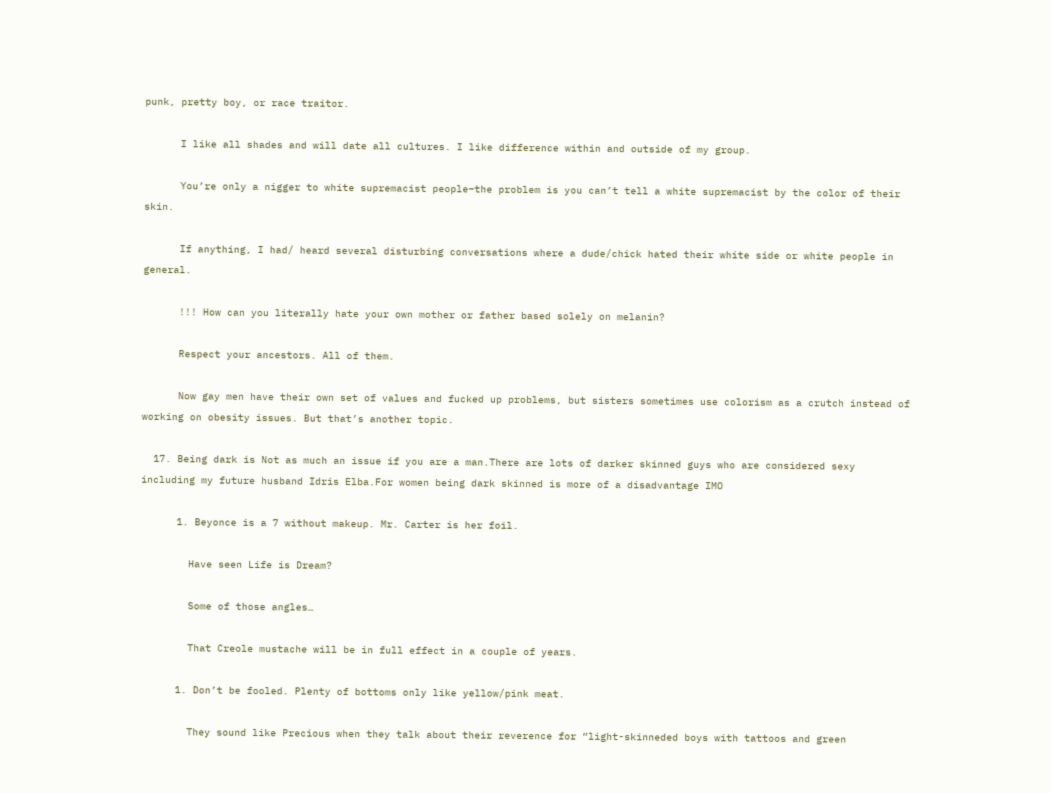punk, pretty boy, or race traitor.

      I like all shades and will date all cultures. I like difference within and outside of my group.

      You’re only a nigger to white supremacist people–the problem is you can’t tell a white supremacist by the color of their skin.

      If anything, I had/ heard several disturbing conversations where a dude/chick hated their white side or white people in general.

      !!! How can you literally hate your own mother or father based solely on melanin?

      Respect your ancestors. All of them.

      Now gay men have their own set of values and fucked up problems, but sisters sometimes use colorism as a crutch instead of working on obesity issues. But that’s another topic.

  17. Being dark is Not as much an issue if you are a man.There are lots of darker skinned guys who are considered sexy including my future husband Idris Elba.For women being dark skinned is more of a disadvantage IMO

      1. Beyonce is a 7 without makeup. Mr. Carter is her foil.

        Have seen Life is Dream?

        Some of those angles…

        That Creole mustache will be in full effect in a couple of years.

      1. Don’t be fooled. Plenty of bottoms only like yellow/pink meat.

        They sound like Precious when they talk about their reverence for “light-skinneded boys with tattoos and green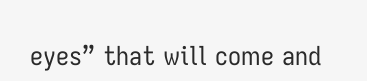eyes” that will come and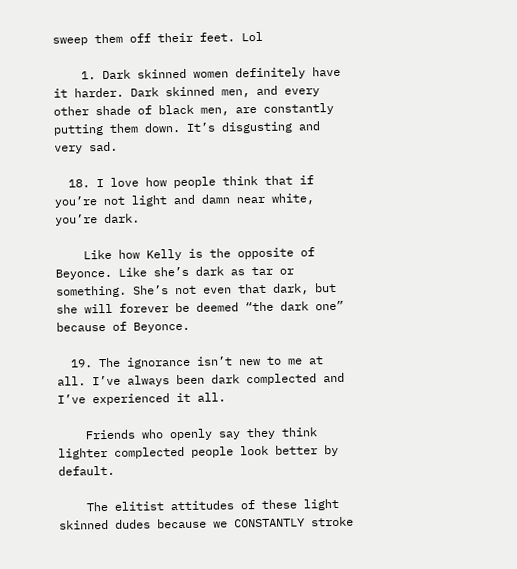sweep them off their feet. Lol

    1. Dark skinned women definitely have it harder. Dark skinned men, and every other shade of black men, are constantly putting them down. It’s disgusting and very sad.

  18. I love how people think that if you’re not light and damn near white, you’re dark.

    Like how Kelly is the opposite of Beyonce. Like she’s dark as tar or something. She’s not even that dark, but she will forever be deemed “the dark one” because of Beyonce.

  19. The ignorance isn’t new to me at all. I’ve always been dark complected and I’ve experienced it all.

    Friends who openly say they think lighter complected people look better by default.

    The elitist attitudes of these light skinned dudes because we CONSTANTLY stroke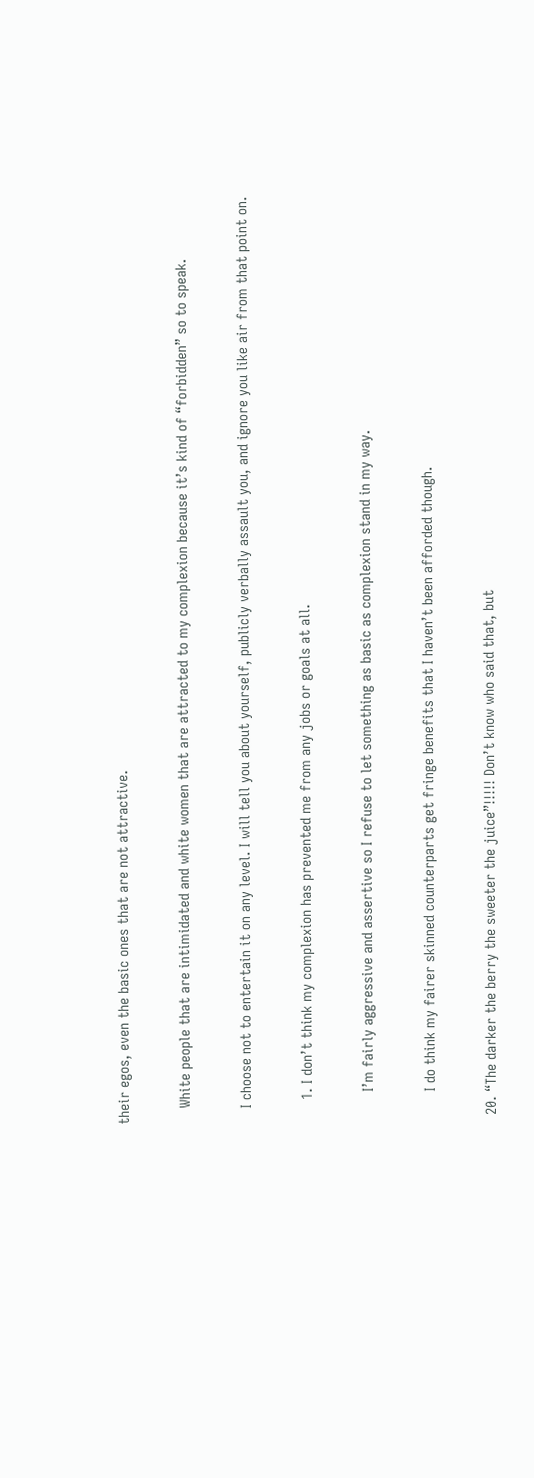their egos, even the basic ones that are not attractive.

    White people that are intimidated and white women that are attracted to my complexion because it’s kind of “forbidden” so to speak.

    I choose not to entertain it on any level. I will tell you about yourself, publicly verbally assault you, and ignore you like air from that point on.

      1. I don’t think my complexion has prevented me from any jobs or goals at all.

        I’m fairly aggressive and assertive so I refuse to let something as basic as complexion stand in my way.

        I do think my fairer skinned counterparts get fringe benefits that I haven’t been afforded though.

  20. “The darker the berry the sweeter the juice”!!!!! Don’t know who said that, but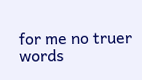for me no truer words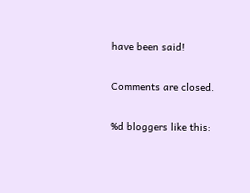have been said!

Comments are closed.

%d bloggers like this: